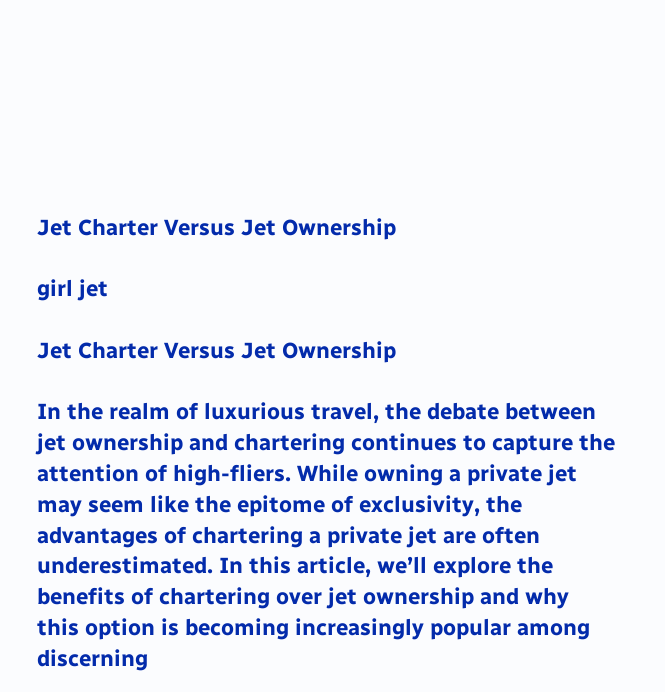Jet Charter Versus Jet Ownership

girl jet

Jet Charter Versus Jet Ownership

In the realm of luxurious travel, the debate between jet ownership and chartering continues to capture the attention of high-fliers. While owning a private jet may seem like the epitome of exclusivity, the advantages of chartering a private jet are often underestimated. In this article, we’ll explore the benefits of chartering over jet ownership and why this option is becoming increasingly popular among discerning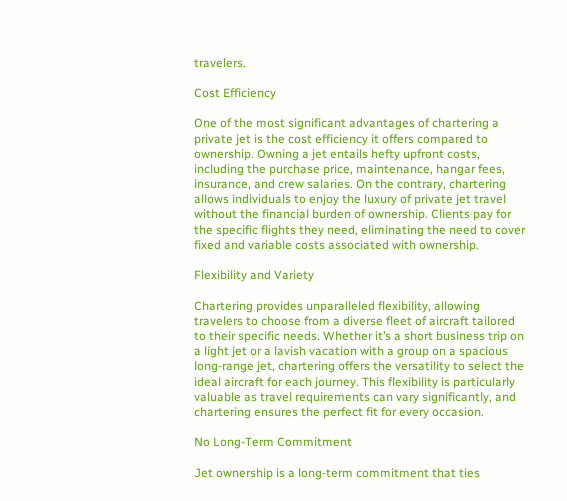travelers.

Cost Efficiency

One of the most significant advantages of chartering a private jet is the cost efficiency it offers compared to ownership. Owning a jet entails hefty upfront costs, including the purchase price, maintenance, hangar fees, insurance, and crew salaries. On the contrary, chartering allows individuals to enjoy the luxury of private jet travel without the financial burden of ownership. Clients pay for the specific flights they need, eliminating the need to cover fixed and variable costs associated with ownership.

Flexibility and Variety

Chartering provides unparalleled flexibility, allowing travelers to choose from a diverse fleet of aircraft tailored to their specific needs. Whether it’s a short business trip on a light jet or a lavish vacation with a group on a spacious long-range jet, chartering offers the versatility to select the ideal aircraft for each journey. This flexibility is particularly valuable as travel requirements can vary significantly, and chartering ensures the perfect fit for every occasion.

No Long-Term Commitment

Jet ownership is a long-term commitment that ties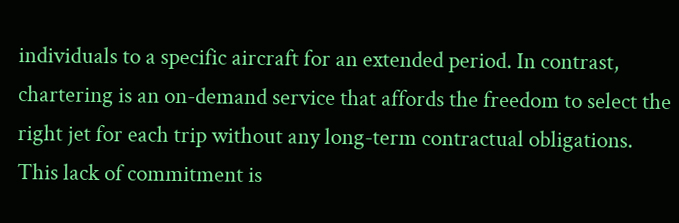individuals to a specific aircraft for an extended period. In contrast, chartering is an on-demand service that affords the freedom to select the right jet for each trip without any long-term contractual obligations. This lack of commitment is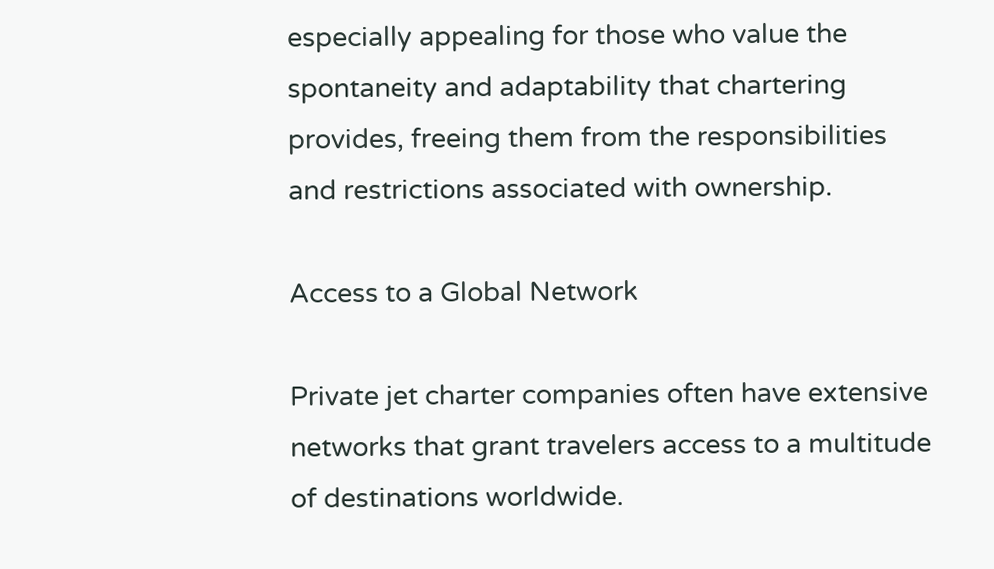especially appealing for those who value the spontaneity and adaptability that chartering provides, freeing them from the responsibilities and restrictions associated with ownership.

Access to a Global Network

Private jet charter companies often have extensive networks that grant travelers access to a multitude of destinations worldwide.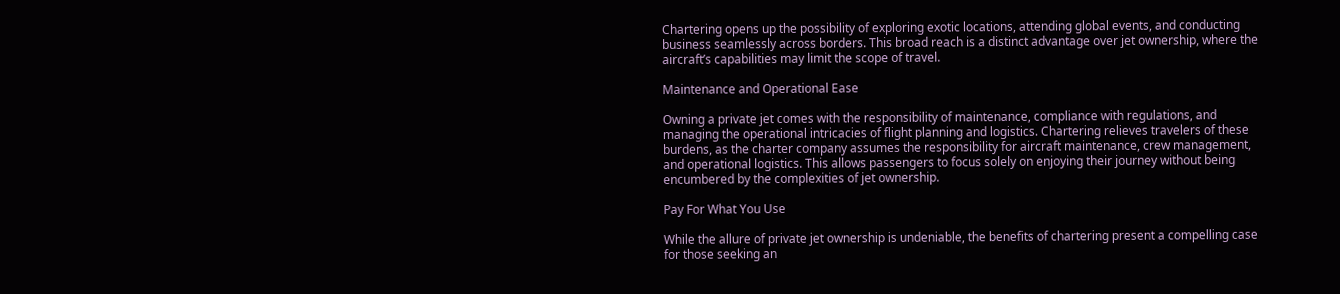Chartering opens up the possibility of exploring exotic locations, attending global events, and conducting business seamlessly across borders. This broad reach is a distinct advantage over jet ownership, where the aircraft’s capabilities may limit the scope of travel.

Maintenance and Operational Ease

Owning a private jet comes with the responsibility of maintenance, compliance with regulations, and managing the operational intricacies of flight planning and logistics. Chartering relieves travelers of these burdens, as the charter company assumes the responsibility for aircraft maintenance, crew management, and operational logistics. This allows passengers to focus solely on enjoying their journey without being encumbered by the complexities of jet ownership.

Pay For What You Use

While the allure of private jet ownership is undeniable, the benefits of chartering present a compelling case for those seeking an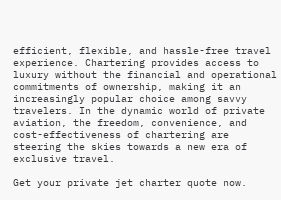efficient, flexible, and hassle-free travel experience. Chartering provides access to luxury without the financial and operational commitments of ownership, making it an increasingly popular choice among savvy travelers. In the dynamic world of private aviation, the freedom, convenience, and cost-effectiveness of chartering are steering the skies towards a new era of exclusive travel.

Get your private jet charter quote now.